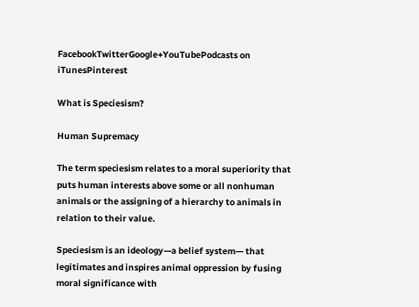FacebookTwitterGoogle+YouTubePodcasts on iTunesPinterest

What is Speciesism?

Human Supremacy

The term speciesism relates to a moral superiority that puts human interests above some or all nonhuman animals or the assigning of a hierarchy to animals in relation to their value.

Speciesism is an ideology—a belief system— that legitimates and inspires animal oppression by fusing moral significance with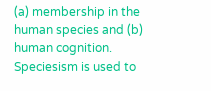(a) membership in the human species and (b) human cognition. Speciesism is used to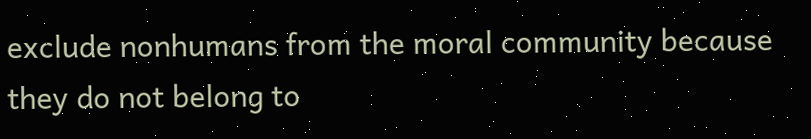exclude nonhumans from the moral community because they do not belong to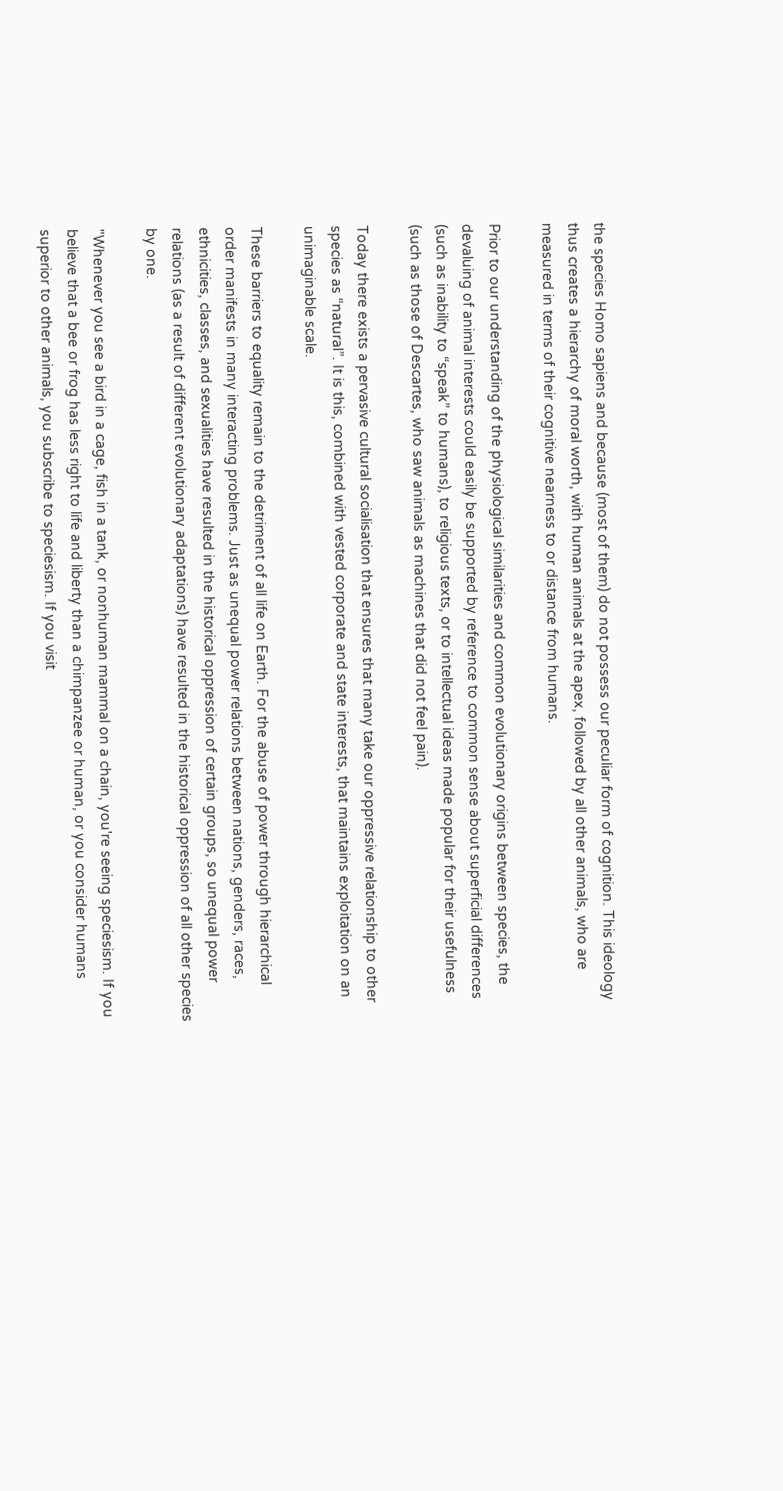the species Homo sapiens and because (most of them) do not possess our peculiar form of cognition. This ideology thus creates a hierarchy of moral worth, with human animals at the apex, followed by all other animals, who are measured in terms of their cognitive nearness to or distance from humans.

Prior to our understanding of the physiological similarities and common evolutionary origins between species, the devaluing of animal interests could easily be supported by reference to common sense about superficial differences (such as inability to “speak” to humans), to religious texts, or to intellectual ideas made popular for their usefulness (such as those of Descartes, who saw animals as machines that did not feel pain).

Today there exists a pervasive cultural socialisation that ensures that many take our oppressive relationship to other species as “natural”. It is this, combined with vested corporate and state interests, that maintains exploitation on an unimaginable scale.

These barriers to equality remain to the detriment of all life on Earth. For the abuse of power through hierarchical order manifests in many interacting problems. Just as unequal power relations between nations, genders, races, ethnicities, classes, and sexualities have resulted in the historical oppression of certain groups, so unequal power relations (as a result of different evolutionary adaptations) have resulted in the historical oppression of all other species by one.

"Whenever you see a bird in a cage, fish in a tank, or nonhuman mammal on a chain, you're seeing speciesism. If you believe that a bee or frog has less right to life and liberty than a chimpanzee or human, or you consider humans superior to other animals, you subscribe to speciesism. If you visit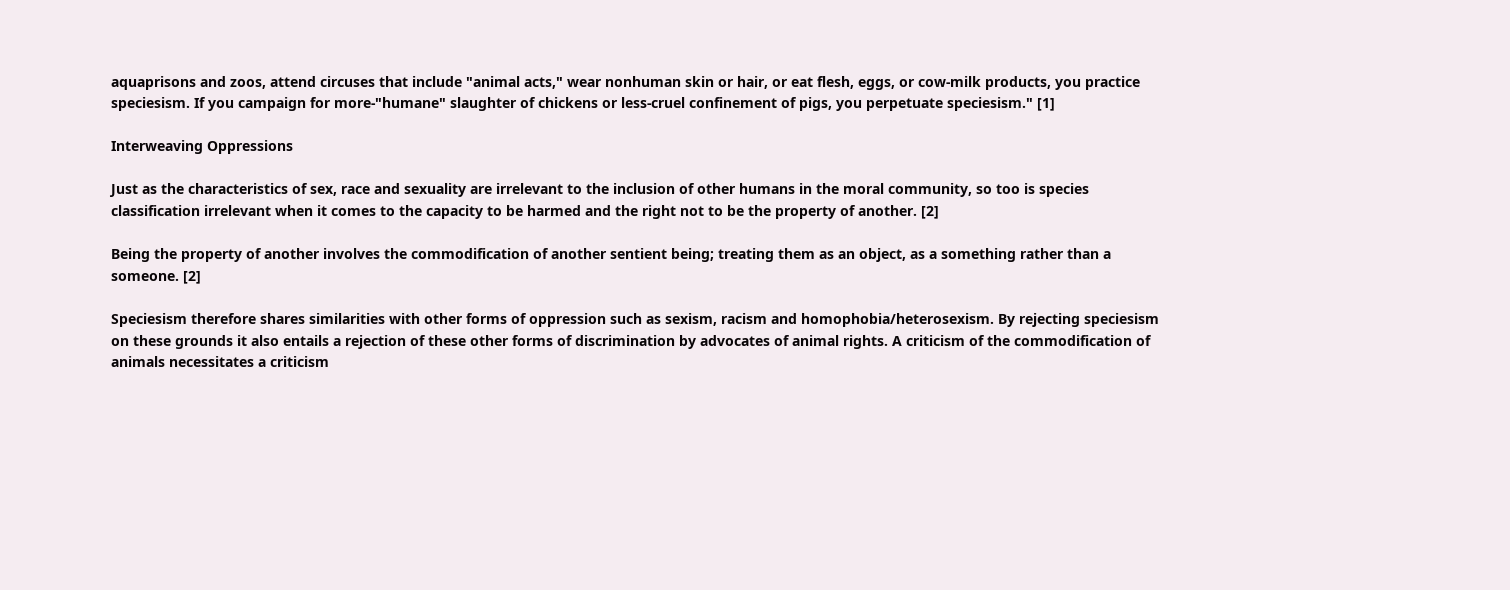aquaprisons and zoos, attend circuses that include "animal acts," wear nonhuman skin or hair, or eat flesh, eggs, or cow-milk products, you practice speciesism. If you campaign for more-"humane" slaughter of chickens or less-cruel confinement of pigs, you perpetuate speciesism." [1]

Interweaving Oppressions

Just as the characteristics of sex, race and sexuality are irrelevant to the inclusion of other humans in the moral community, so too is species classification irrelevant when it comes to the capacity to be harmed and the right not to be the property of another. [2]

Being the property of another involves the commodification of another sentient being; treating them as an object, as a something rather than a someone. [2]

Speciesism therefore shares similarities with other forms of oppression such as sexism, racism and homophobia/heterosexism. By rejecting speciesism on these grounds it also entails a rejection of these other forms of discrimination by advocates of animal rights. A criticism of the commodification of animals necessitates a criticism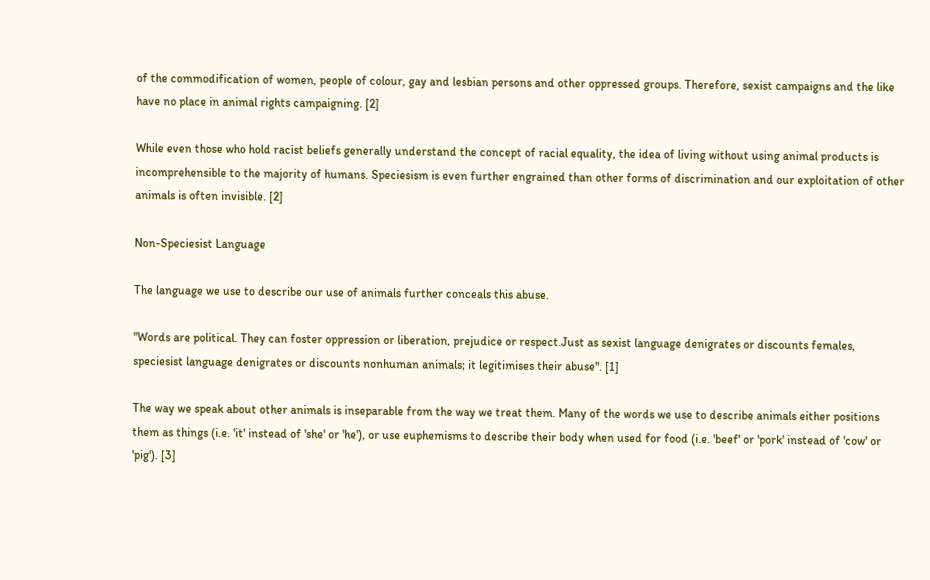of the commodification of women, people of colour, gay and lesbian persons and other oppressed groups. Therefore, sexist campaigns and the like have no place in animal rights campaigning. [2]

While even those who hold racist beliefs generally understand the concept of racial equality, the idea of living without using animal products is incomprehensible to the majority of humans. Speciesism is even further engrained than other forms of discrimination and our exploitation of other animals is often invisible. [2]

Non-Speciesist Language

The language we use to describe our use of animals further conceals this abuse.

"Words are political. They can foster oppression or liberation, prejudice or respect.Just as sexist language denigrates or discounts females, speciesist language denigrates or discounts nonhuman animals; it legitimises their abuse". [1]

The way we speak about other animals is inseparable from the way we treat them. Many of the words we use to describe animals either positions them as things (i.e. 'it' instead of 'she' or 'he'), or use euphemisms to describe their body when used for food (i.e. 'beef' or 'pork' instead of 'cow' or 'pig'). [3]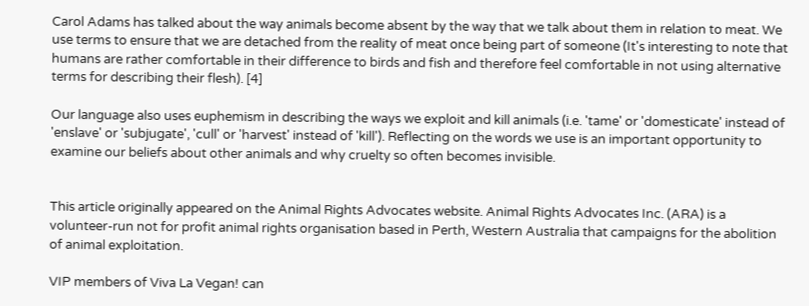Carol Adams has talked about the way animals become absent by the way that we talk about them in relation to meat. We use terms to ensure that we are detached from the reality of meat once being part of someone (It's interesting to note that humans are rather comfortable in their difference to birds and fish and therefore feel comfortable in not using alternative terms for describing their flesh). [4]

Our language also uses euphemism in describing the ways we exploit and kill animals (i.e. 'tame' or 'domesticate' instead of 'enslave' or 'subjugate', 'cull' or 'harvest' instead of 'kill'). Reflecting on the words we use is an important opportunity to examine our beliefs about other animals and why cruelty so often becomes invisible.


This article originally appeared on the Animal Rights Advocates website. Animal Rights Advocates Inc. (ARA) is a volunteer-run not for profit animal rights organisation based in Perth, Western Australia that campaigns for the abolition of animal exploitation.

VIP members of Viva La Vegan! can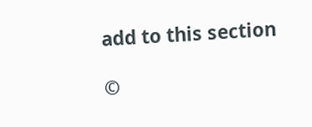add to this section

©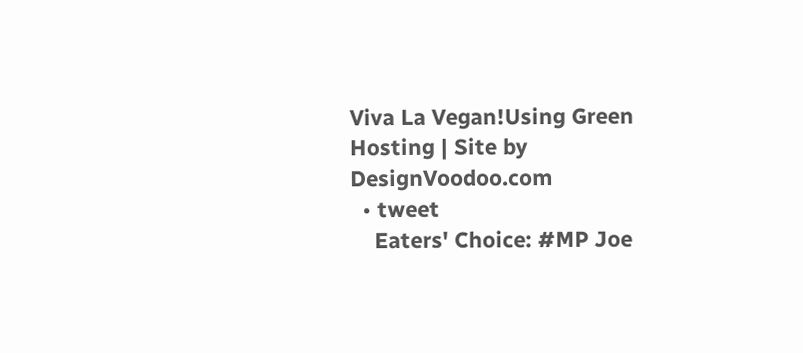Viva La Vegan!Using Green Hosting | Site by DesignVoodoo.com
  • tweet
    Eaters' Choice: #MP Joe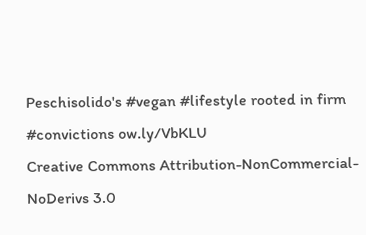Peschisolido's #vegan #lifestyle rooted in firm #convictions ow.ly/VbKLU
Creative Commons Attribution-NonCommercial-NoDerivs 3.0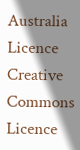Australia Licence Creative Commons Licence